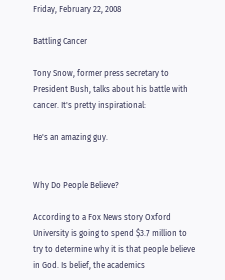Friday, February 22, 2008

Battling Cancer

Tony Snow, former press secretary to President Bush, talks about his battle with cancer. It's pretty inspirational:

He's an amazing guy.


Why Do People Believe?

According to a Fox News story Oxford University is going to spend $3.7 million to try to determine why it is that people believe in God. Is belief, the academics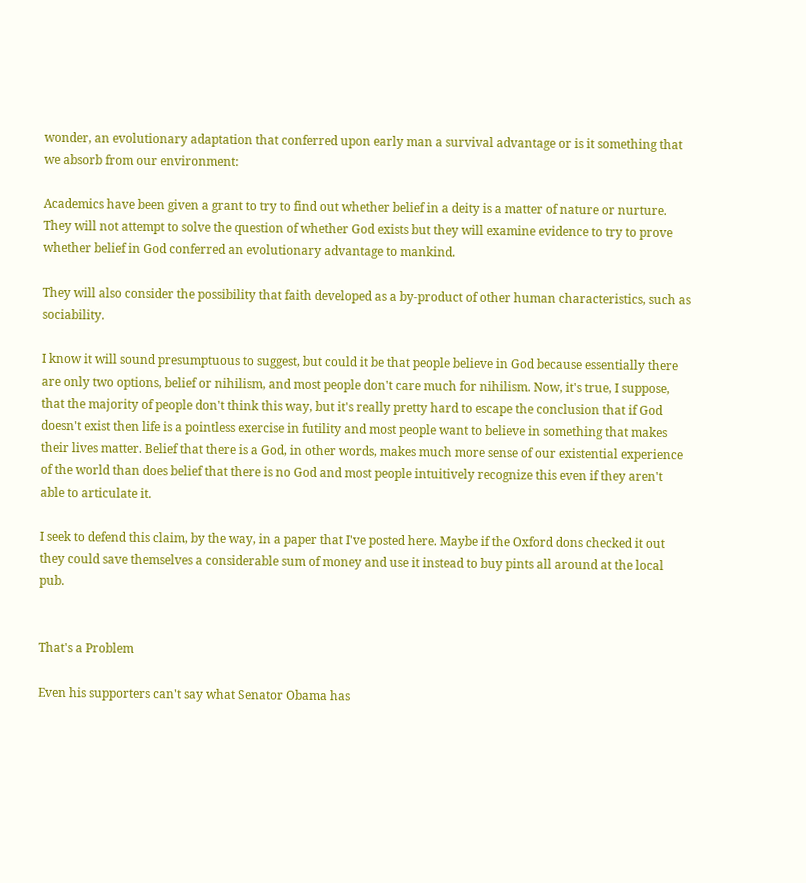wonder, an evolutionary adaptation that conferred upon early man a survival advantage or is it something that we absorb from our environment:

Academics have been given a grant to try to find out whether belief in a deity is a matter of nature or nurture. They will not attempt to solve the question of whether God exists but they will examine evidence to try to prove whether belief in God conferred an evolutionary advantage to mankind.

They will also consider the possibility that faith developed as a by-product of other human characteristics, such as sociability.

I know it will sound presumptuous to suggest, but could it be that people believe in God because essentially there are only two options, belief or nihilism, and most people don't care much for nihilism. Now, it's true, I suppose, that the majority of people don't think this way, but it's really pretty hard to escape the conclusion that if God doesn't exist then life is a pointless exercise in futility and most people want to believe in something that makes their lives matter. Belief that there is a God, in other words, makes much more sense of our existential experience of the world than does belief that there is no God and most people intuitively recognize this even if they aren't able to articulate it.

I seek to defend this claim, by the way, in a paper that I've posted here. Maybe if the Oxford dons checked it out they could save themselves a considerable sum of money and use it instead to buy pints all around at the local pub.


That's a Problem

Even his supporters can't say what Senator Obama has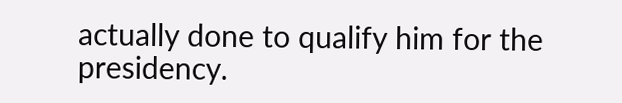actually done to qualify him for the presidency.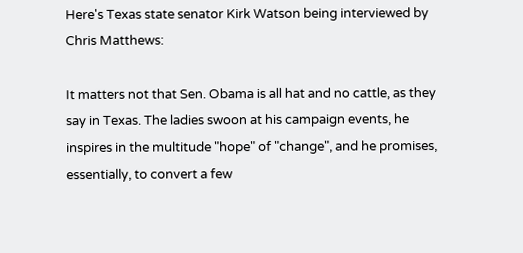Here's Texas state senator Kirk Watson being interviewed by Chris Matthews:

It matters not that Sen. Obama is all hat and no cattle, as they say in Texas. The ladies swoon at his campaign events, he inspires in the multitude "hope" of "change", and he promises, essentially, to convert a few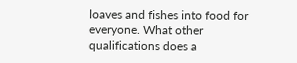loaves and fishes into food for everyone. What other qualifications does a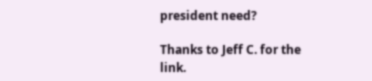president need?

Thanks to Jeff C. for the link.